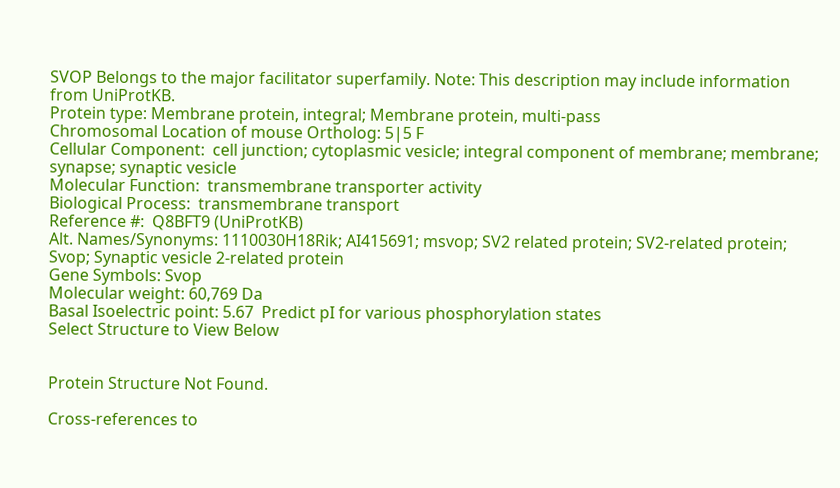SVOP Belongs to the major facilitator superfamily. Note: This description may include information from UniProtKB.
Protein type: Membrane protein, integral; Membrane protein, multi-pass
Chromosomal Location of mouse Ortholog: 5|5 F
Cellular Component:  cell junction; cytoplasmic vesicle; integral component of membrane; membrane; synapse; synaptic vesicle
Molecular Function:  transmembrane transporter activity
Biological Process:  transmembrane transport
Reference #:  Q8BFT9 (UniProtKB)
Alt. Names/Synonyms: 1110030H18Rik; AI415691; msvop; SV2 related protein; SV2-related protein; Svop; Synaptic vesicle 2-related protein
Gene Symbols: Svop
Molecular weight: 60,769 Da
Basal Isoelectric point: 5.67  Predict pI for various phosphorylation states
Select Structure to View Below


Protein Structure Not Found.

Cross-references to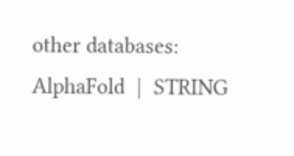other databases:  AlphaFold  |  STRING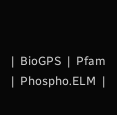|  BioGPS  |  Pfam  |  Phospho.ELM  |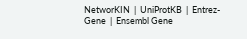NetworKIN  |  UniProtKB  |  Entrez-Gene  |  Ensembl Gene